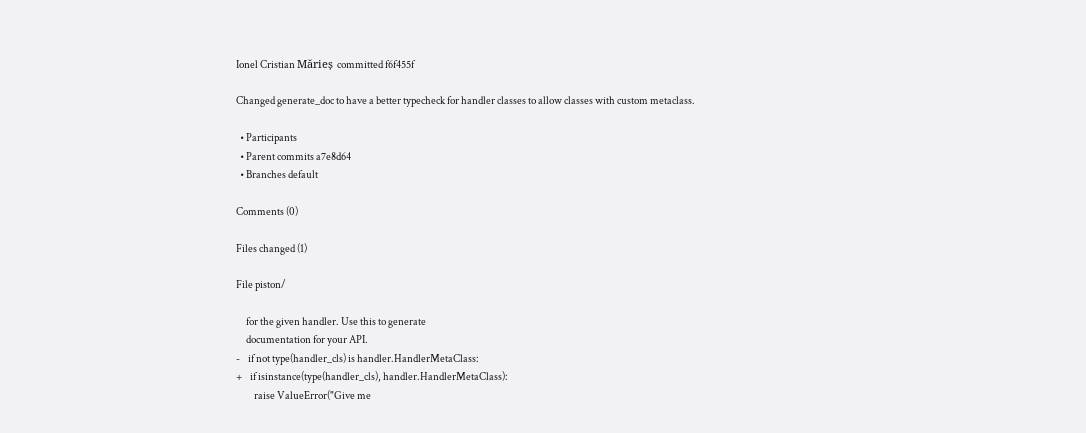Ionel Cristian Mărieș  committed f6f455f

Changed generate_doc to have a better typecheck for handler classes to allow classes with custom metaclass.

  • Participants
  • Parent commits a7e8d64
  • Branches default

Comments (0)

Files changed (1)

File piston/

     for the given handler. Use this to generate
     documentation for your API.
-    if not type(handler_cls) is handler.HandlerMetaClass:
+    if isinstance(type(handler_cls), handler.HandlerMetaClass):
         raise ValueError("Give me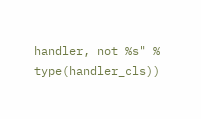handler, not %s" % type(handler_cls))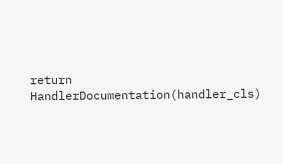return HandlerDocumentation(handler_cls)